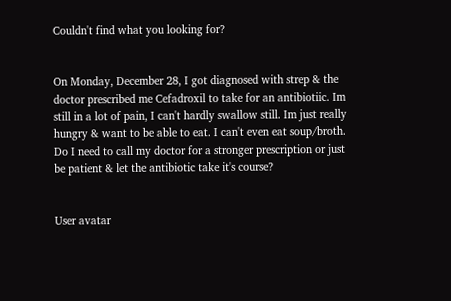Couldn't find what you looking for?


On Monday, December 28, I got diagnosed with strep & the doctor prescribed me Cefadroxil to take for an antibiotiic. Im still in a lot of pain, I can't hardly swallow still. Im just really hungry & want to be able to eat. I can't even eat soup/broth. Do I need to call my doctor for a stronger prescription or just be patient & let the antibiotic take it's course?


User avatar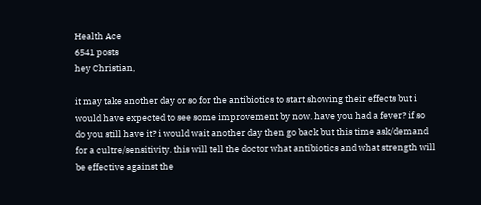Health Ace
6541 posts
hey Christian,

it may take another day or so for the antibiotics to start showing their effects but i would have expected to see some improvement by now. have you had a fever? if so do you still have it? i would wait another day then go back but this time ask/demand for a cultre/sensitivity. this will tell the doctor what antibiotics and what strength will be effective against the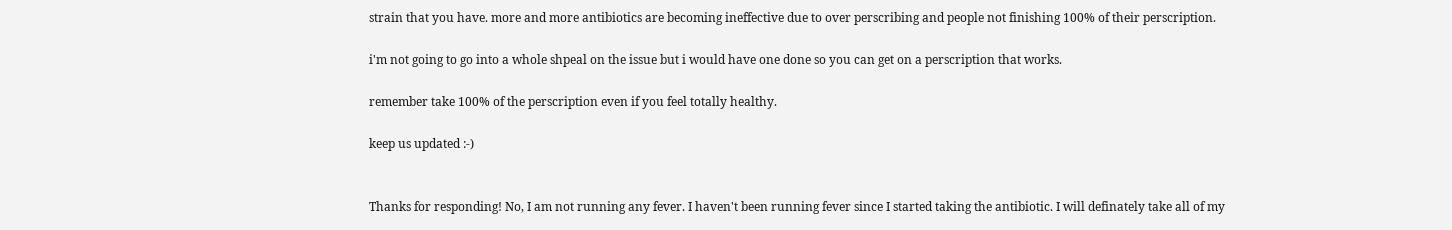strain that you have. more and more antibiotics are becoming ineffective due to over perscribing and people not finishing 100% of their perscription.

i'm not going to go into a whole shpeal on the issue but i would have one done so you can get on a perscription that works.

remember take 100% of the perscription even if you feel totally healthy.

keep us updated :-)


Thanks for responding! No, I am not running any fever. I haven't been running fever since I started taking the antibiotic. I will definately take all of my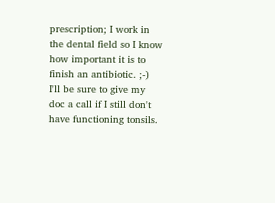prescription; I work in the dental field so I know how important it is to finish an antibiotic. ;-) I'll be sure to give my doc a call if I still don't have functioning tonsils.